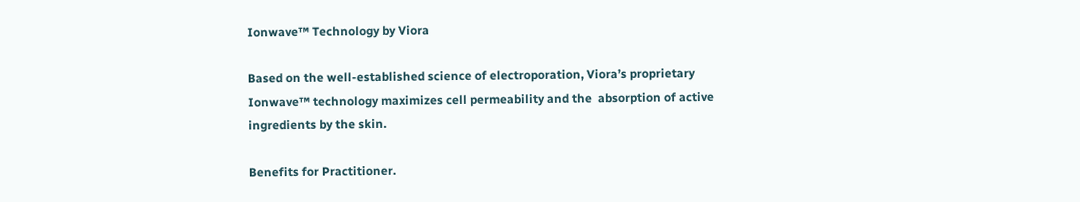Ionwave™ Technology by Viora

Based on the well-established science of electroporation, Viora’s proprietary Ionwave™ technology maximizes cell permeability and the  absorption of active ingredients by the skin.

Benefits for Practitioner.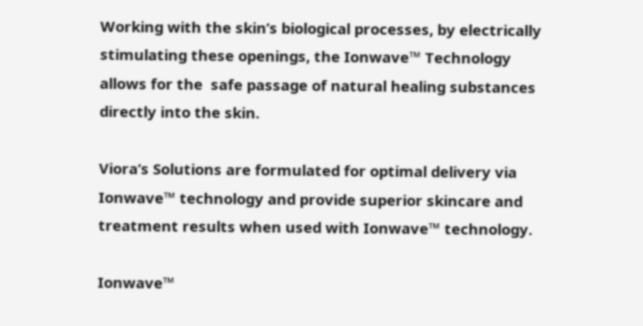Working with the skin’s biological processes, by electrically stimulating these openings, the Ionwave™ Technology allows for the  safe passage of natural healing substances directly into the skin.

Viora’s Solutions are formulated for optimal delivery via Ionwave™ technology and provide superior skincare and treatment results when used with Ionwave™ technology.

Ionwave™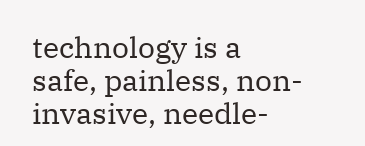technology is a safe, painless, non-invasive, needle-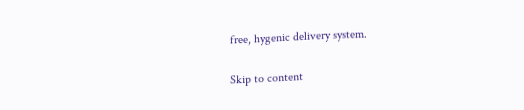free, hygenic delivery system.

Skip to content